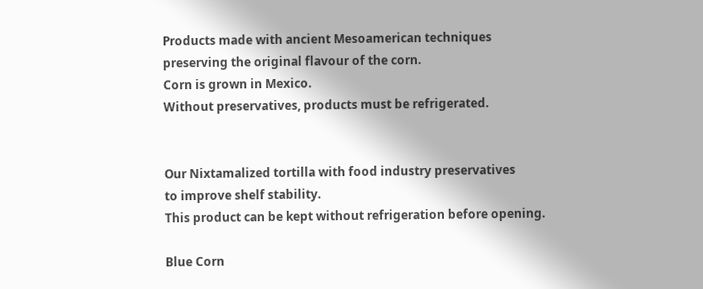Products made with ancient Mesoamerican techniques
preserving the original flavour of the corn.
Corn is grown in Mexico.
Without preservatives, products must be refrigerated.


Our Nixtamalized tortilla with food industry preservatives
to improve shelf stability.
This product can be kept without refrigeration before opening.

Blue Corn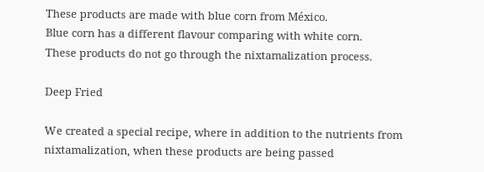These products are made with blue corn from México.
Blue corn has a different flavour comparing with white corn.
These products do not go through the nixtamalization process.

Deep Fried

We created a special recipe, where in addition to the nutrients from nixtamalization, when these products are being passed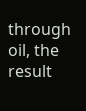through oil, the result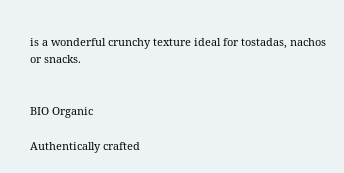is a wonderful crunchy texture ideal for tostadas, nachos or snacks.


BIO Organic

Authentically crafted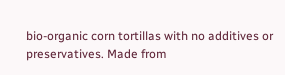bio-organic corn tortillas with no additives or
preservatives. Made from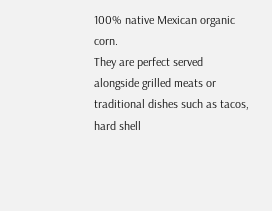100% native Mexican organic corn.
They are perfect served alongside grilled meats or traditional dishes such as tacos, hard shell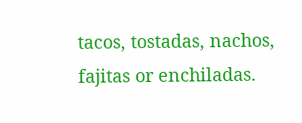tacos, tostadas, nachos, fajitas or enchiladas.